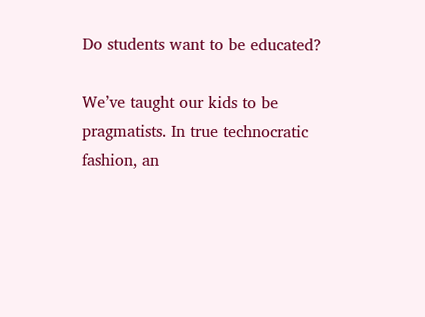Do students want to be educated?

We’ve taught our kids to be pragmatists. In true technocratic fashion, an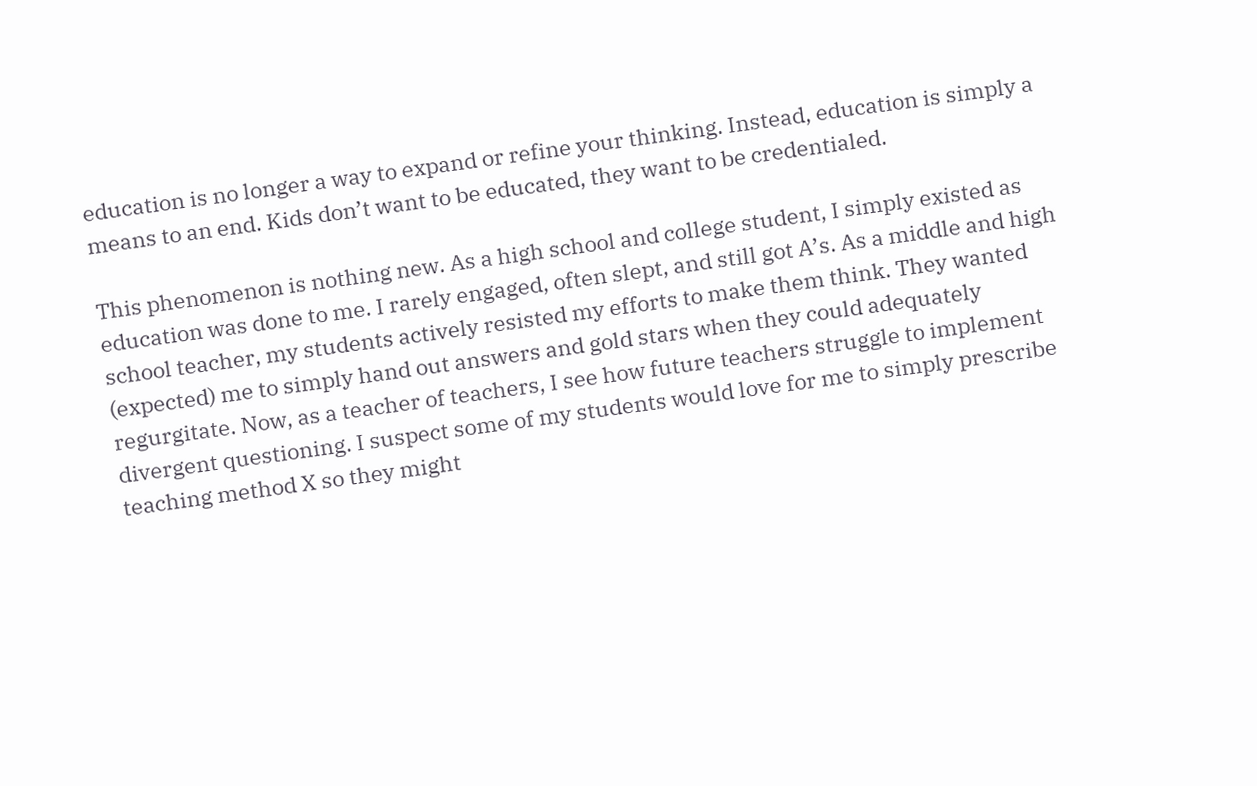education is no longer a way to expand or refine your thinking. Instead, education is simply a means to an end. Kids don’t want to be educated, they want to be credentialed.

This phenomenon is nothing new. As a high school and college student, I simply existed as education was done to me. I rarely engaged, often slept, and still got A’s. As a middle and high school teacher, my students actively resisted my efforts to make them think. They wanted (expected) me to simply hand out answers and gold stars when they could adequately regurgitate. Now, as a teacher of teachers, I see how future teachers struggle to implement divergent questioning. I suspect some of my students would love for me to simply prescribe teaching method X so they might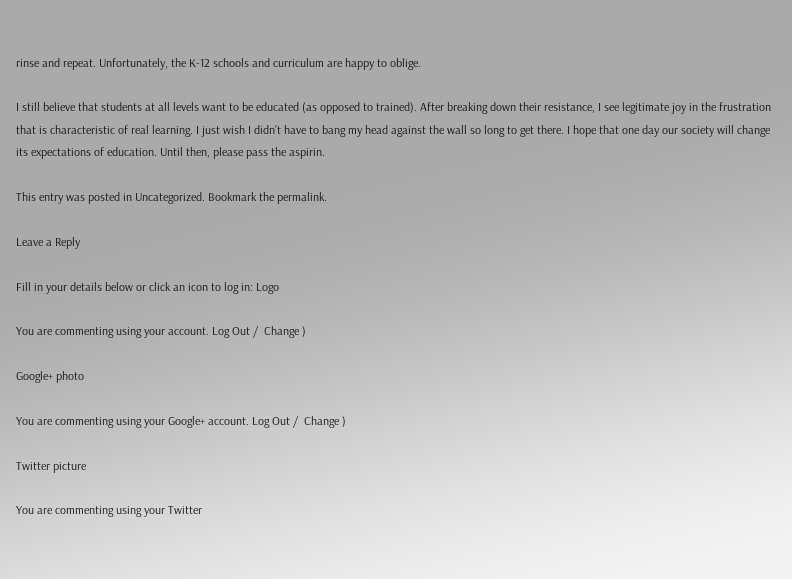rinse and repeat. Unfortunately, the K-12 schools and curriculum are happy to oblige.

I still believe that students at all levels want to be educated (as opposed to trained). After breaking down their resistance, I see legitimate joy in the frustration that is characteristic of real learning. I just wish I didn’t have to bang my head against the wall so long to get there. I hope that one day our society will change its expectations of education. Until then, please pass the aspirin.

This entry was posted in Uncategorized. Bookmark the permalink.

Leave a Reply

Fill in your details below or click an icon to log in: Logo

You are commenting using your account. Log Out /  Change )

Google+ photo

You are commenting using your Google+ account. Log Out /  Change )

Twitter picture

You are commenting using your Twitter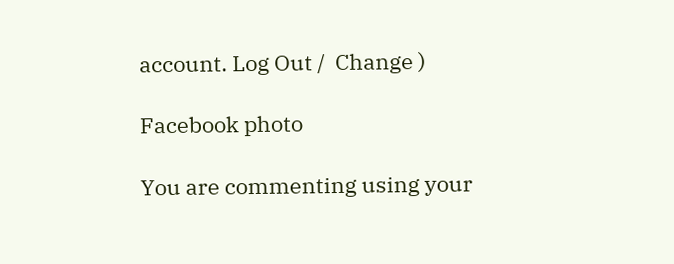account. Log Out /  Change )

Facebook photo

You are commenting using your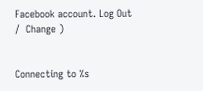Facebook account. Log Out /  Change )


Connecting to %s